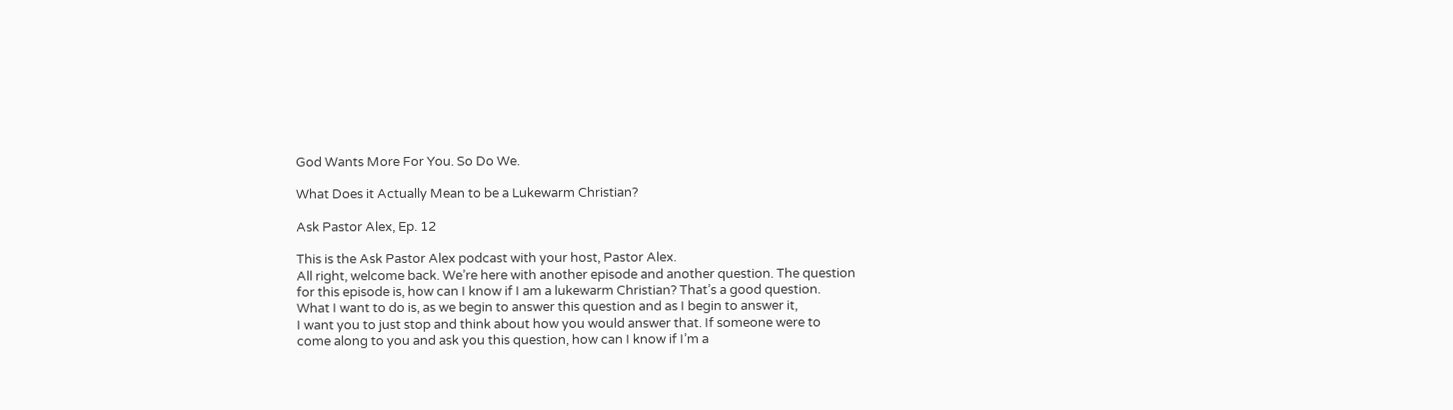God Wants More For You. So Do We.

What Does it Actually Mean to be a Lukewarm Christian?

Ask Pastor Alex, Ep. 12

This is the Ask Pastor Alex podcast with your host, Pastor Alex.
All right, welcome back. We’re here with another episode and another question. The question
for this episode is, how can I know if I am a lukewarm Christian? That’s a good question.
What I want to do is, as we begin to answer this question and as I begin to answer it,
I want you to just stop and think about how you would answer that. If someone were to
come along to you and ask you this question, how can I know if I’m a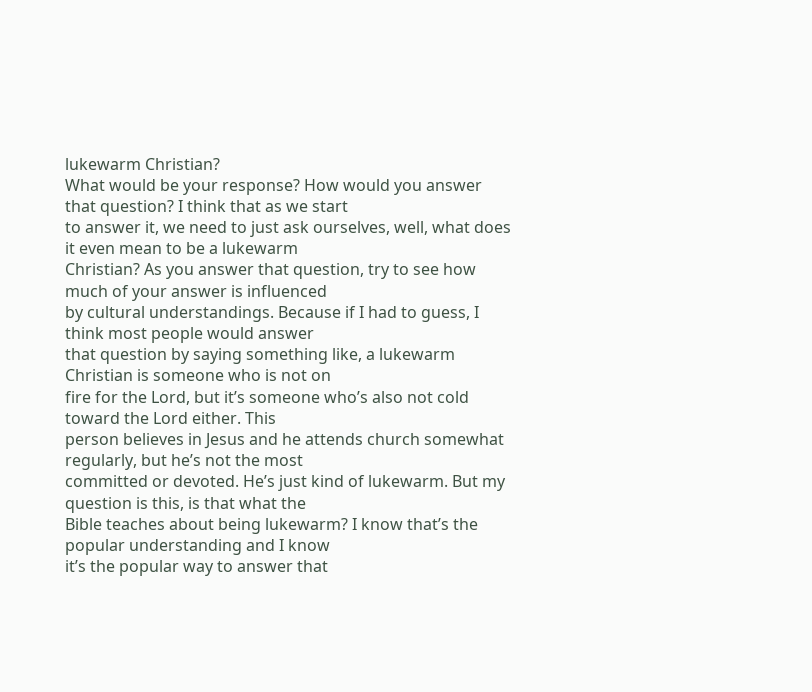lukewarm Christian?
What would be your response? How would you answer that question? I think that as we start
to answer it, we need to just ask ourselves, well, what does it even mean to be a lukewarm
Christian? As you answer that question, try to see how much of your answer is influenced
by cultural understandings. Because if I had to guess, I think most people would answer
that question by saying something like, a lukewarm Christian is someone who is not on
fire for the Lord, but it’s someone who’s also not cold toward the Lord either. This
person believes in Jesus and he attends church somewhat regularly, but he’s not the most
committed or devoted. He’s just kind of lukewarm. But my question is this, is that what the
Bible teaches about being lukewarm? I know that’s the popular understanding and I know
it’s the popular way to answer that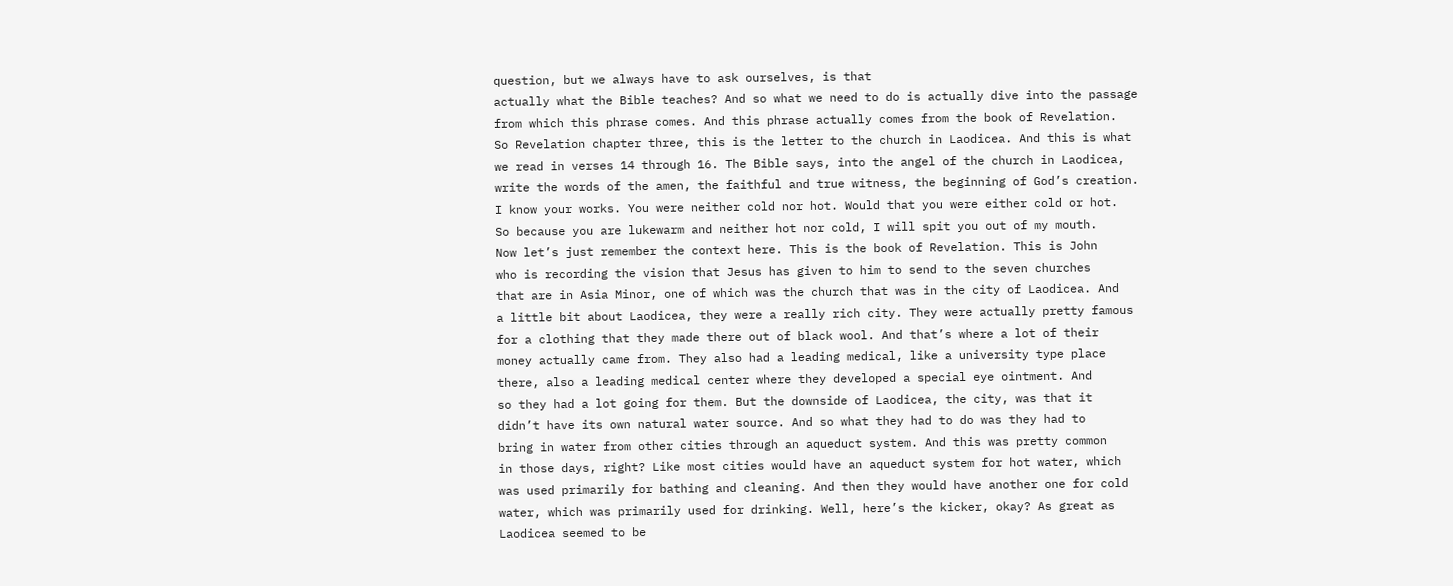question, but we always have to ask ourselves, is that
actually what the Bible teaches? And so what we need to do is actually dive into the passage
from which this phrase comes. And this phrase actually comes from the book of Revelation.
So Revelation chapter three, this is the letter to the church in Laodicea. And this is what
we read in verses 14 through 16. The Bible says, into the angel of the church in Laodicea,
write the words of the amen, the faithful and true witness, the beginning of God’s creation.
I know your works. You were neither cold nor hot. Would that you were either cold or hot.
So because you are lukewarm and neither hot nor cold, I will spit you out of my mouth.
Now let’s just remember the context here. This is the book of Revelation. This is John
who is recording the vision that Jesus has given to him to send to the seven churches
that are in Asia Minor, one of which was the church that was in the city of Laodicea. And
a little bit about Laodicea, they were a really rich city. They were actually pretty famous
for a clothing that they made there out of black wool. And that’s where a lot of their
money actually came from. They also had a leading medical, like a university type place
there, also a leading medical center where they developed a special eye ointment. And
so they had a lot going for them. But the downside of Laodicea, the city, was that it
didn’t have its own natural water source. And so what they had to do was they had to
bring in water from other cities through an aqueduct system. And this was pretty common
in those days, right? Like most cities would have an aqueduct system for hot water, which
was used primarily for bathing and cleaning. And then they would have another one for cold
water, which was primarily used for drinking. Well, here’s the kicker, okay? As great as
Laodicea seemed to be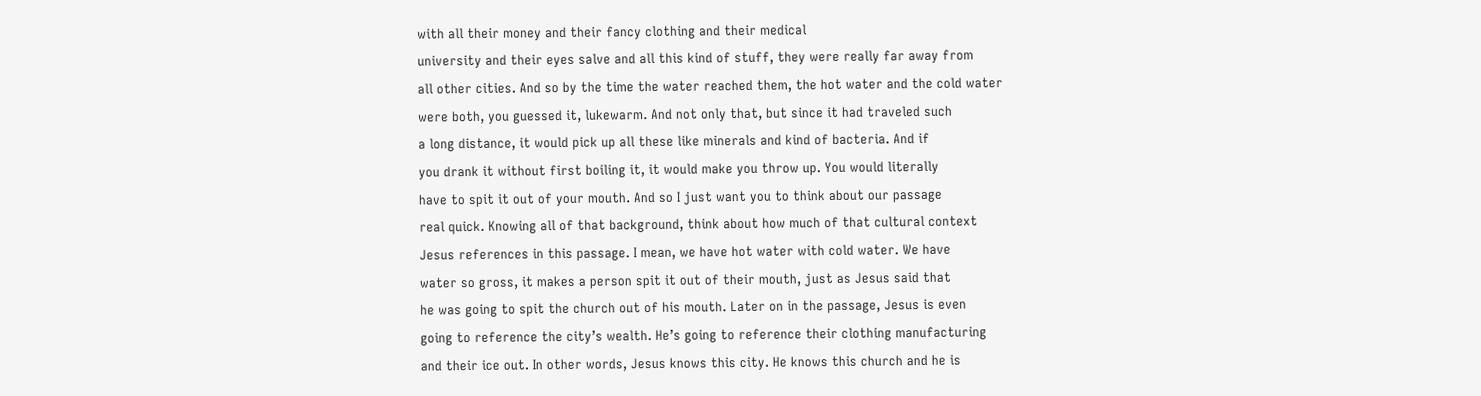with all their money and their fancy clothing and their medical
university and their eyes salve and all this kind of stuff, they were really far away from
all other cities. And so by the time the water reached them, the hot water and the cold water
were both, you guessed it, lukewarm. And not only that, but since it had traveled such
a long distance, it would pick up all these like minerals and kind of bacteria. And if
you drank it without first boiling it, it would make you throw up. You would literally
have to spit it out of your mouth. And so I just want you to think about our passage
real quick. Knowing all of that background, think about how much of that cultural context
Jesus references in this passage. I mean, we have hot water with cold water. We have
water so gross, it makes a person spit it out of their mouth, just as Jesus said that
he was going to spit the church out of his mouth. Later on in the passage, Jesus is even
going to reference the city’s wealth. He’s going to reference their clothing manufacturing
and their ice out. In other words, Jesus knows this city. He knows this church and he is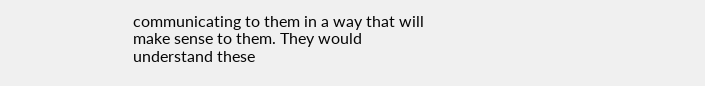communicating to them in a way that will make sense to them. They would understand these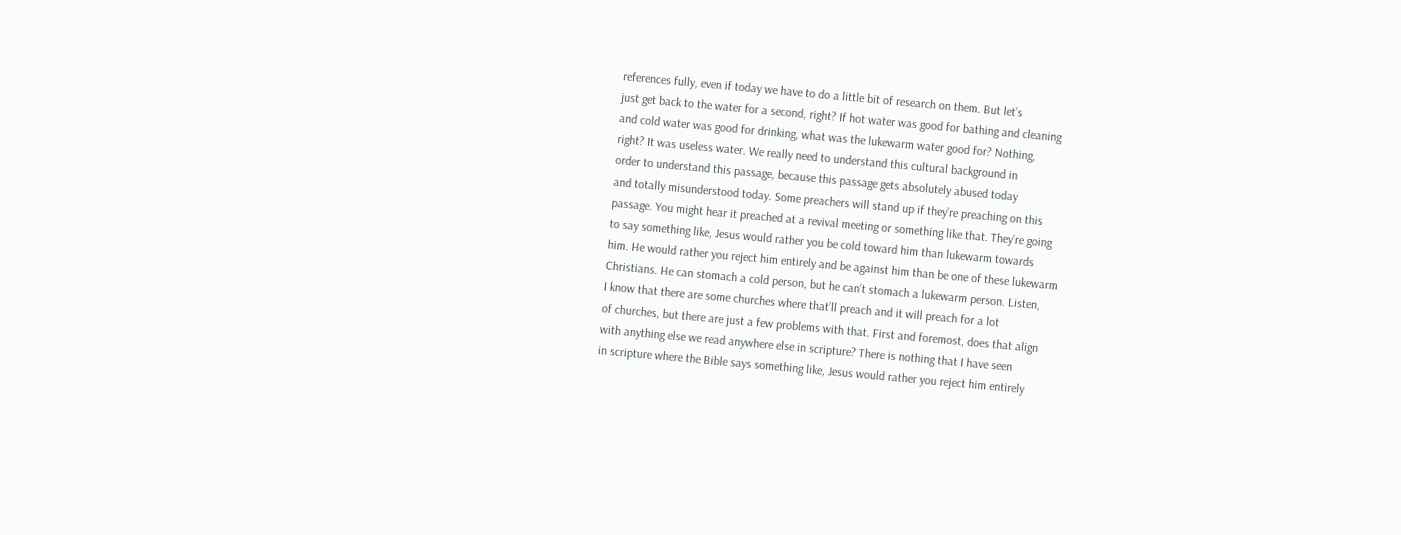references fully, even if today we have to do a little bit of research on them. But let’s
just get back to the water for a second, right? If hot water was good for bathing and cleaning
and cold water was good for drinking, what was the lukewarm water good for? Nothing,
right? It was useless water. We really need to understand this cultural background in
order to understand this passage, because this passage gets absolutely abused today
and totally misunderstood today. Some preachers will stand up if they’re preaching on this
passage. You might hear it preached at a revival meeting or something like that. They’re going
to say something like, Jesus would rather you be cold toward him than lukewarm towards
him. He would rather you reject him entirely and be against him than be one of these lukewarm
Christians. He can stomach a cold person, but he can’t stomach a lukewarm person. Listen,
I know that there are some churches where that’ll preach and it will preach for a lot
of churches, but there are just a few problems with that. First and foremost, does that align
with anything else we read anywhere else in scripture? There is nothing that I have seen
in scripture where the Bible says something like, Jesus would rather you reject him entirely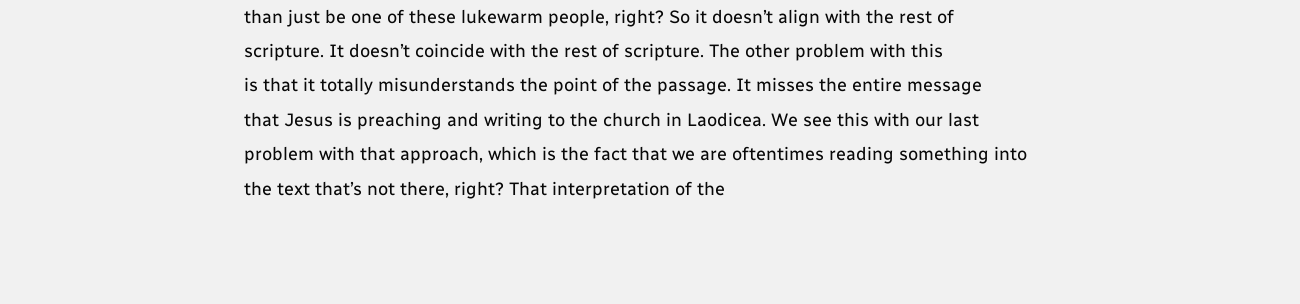than just be one of these lukewarm people, right? So it doesn’t align with the rest of
scripture. It doesn’t coincide with the rest of scripture. The other problem with this
is that it totally misunderstands the point of the passage. It misses the entire message
that Jesus is preaching and writing to the church in Laodicea. We see this with our last
problem with that approach, which is the fact that we are oftentimes reading something into
the text that’s not there, right? That interpretation of the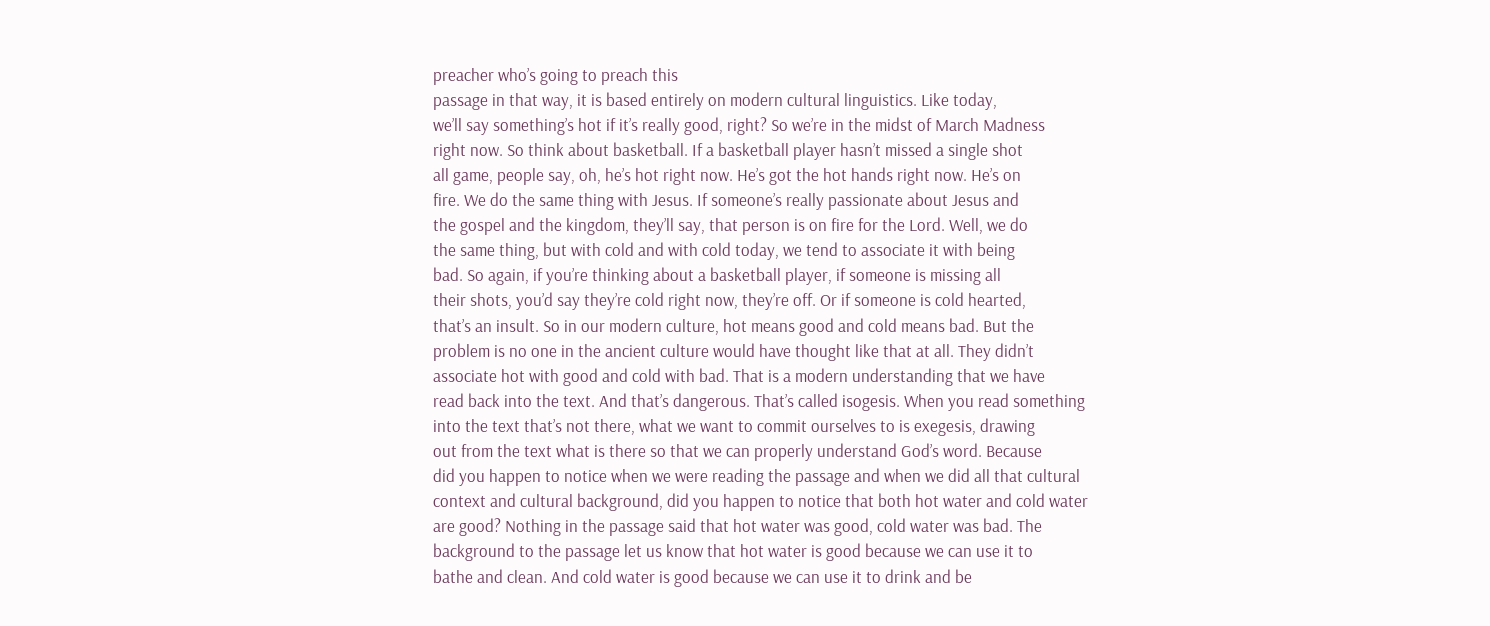preacher who’s going to preach this
passage in that way, it is based entirely on modern cultural linguistics. Like today,
we’ll say something’s hot if it’s really good, right? So we’re in the midst of March Madness
right now. So think about basketball. If a basketball player hasn’t missed a single shot
all game, people say, oh, he’s hot right now. He’s got the hot hands right now. He’s on
fire. We do the same thing with Jesus. If someone’s really passionate about Jesus and
the gospel and the kingdom, they’ll say, that person is on fire for the Lord. Well, we do
the same thing, but with cold and with cold today, we tend to associate it with being
bad. So again, if you’re thinking about a basketball player, if someone is missing all
their shots, you’d say they’re cold right now, they’re off. Or if someone is cold hearted,
that’s an insult. So in our modern culture, hot means good and cold means bad. But the
problem is no one in the ancient culture would have thought like that at all. They didn’t
associate hot with good and cold with bad. That is a modern understanding that we have
read back into the text. And that’s dangerous. That’s called isogesis. When you read something
into the text that’s not there, what we want to commit ourselves to is exegesis, drawing
out from the text what is there so that we can properly understand God’s word. Because
did you happen to notice when we were reading the passage and when we did all that cultural
context and cultural background, did you happen to notice that both hot water and cold water
are good? Nothing in the passage said that hot water was good, cold water was bad. The
background to the passage let us know that hot water is good because we can use it to
bathe and clean. And cold water is good because we can use it to drink and be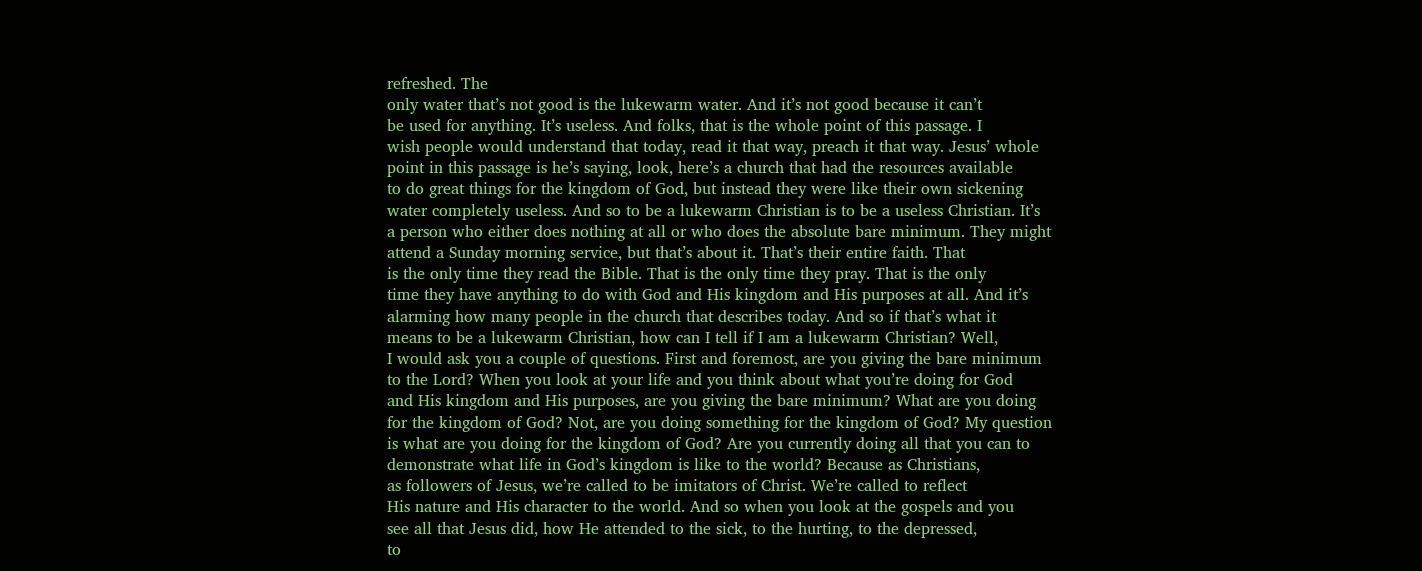refreshed. The
only water that’s not good is the lukewarm water. And it’s not good because it can’t
be used for anything. It’s useless. And folks, that is the whole point of this passage. I
wish people would understand that today, read it that way, preach it that way. Jesus’ whole
point in this passage is he’s saying, look, here’s a church that had the resources available
to do great things for the kingdom of God, but instead they were like their own sickening
water completely useless. And so to be a lukewarm Christian is to be a useless Christian. It’s
a person who either does nothing at all or who does the absolute bare minimum. They might
attend a Sunday morning service, but that’s about it. That’s their entire faith. That
is the only time they read the Bible. That is the only time they pray. That is the only
time they have anything to do with God and His kingdom and His purposes at all. And it’s
alarming how many people in the church that describes today. And so if that’s what it
means to be a lukewarm Christian, how can I tell if I am a lukewarm Christian? Well,
I would ask you a couple of questions. First and foremost, are you giving the bare minimum
to the Lord? When you look at your life and you think about what you’re doing for God
and His kingdom and His purposes, are you giving the bare minimum? What are you doing
for the kingdom of God? Not, are you doing something for the kingdom of God? My question
is what are you doing for the kingdom of God? Are you currently doing all that you can to
demonstrate what life in God’s kingdom is like to the world? Because as Christians,
as followers of Jesus, we’re called to be imitators of Christ. We’re called to reflect
His nature and His character to the world. And so when you look at the gospels and you
see all that Jesus did, how He attended to the sick, to the hurting, to the depressed,
to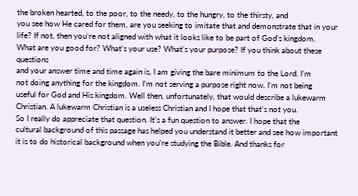the broken hearted, to the poor, to the needy, to the hungry, to the thirsty, and
you see how He cared for them, are you seeking to imitate that and demonstrate that in your
life? If not, then you’re not aligned with what it looks like to be part of God’s kingdom.
What are you good for? What’s your use? What’s your purpose? If you think about these questions
and your answer time and time again is, I am giving the bare minimum to the Lord. I’m
not doing anything for the kingdom. I’m not serving a purpose right now. I’m not being
useful for God and His kingdom. Well then, unfortunately, that would describe a lukewarm
Christian. A lukewarm Christian is a useless Christian and I hope that that’s not you.
So I really do appreciate that question. It’s a fun question to answer. I hope that the
cultural background of this passage has helped you understand it better and see how important
it is to do historical background when you’re studying the Bible. And thanks for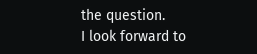the question.
I look forward to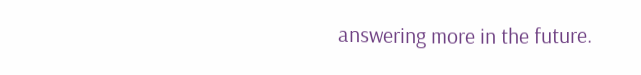answering more in the future.